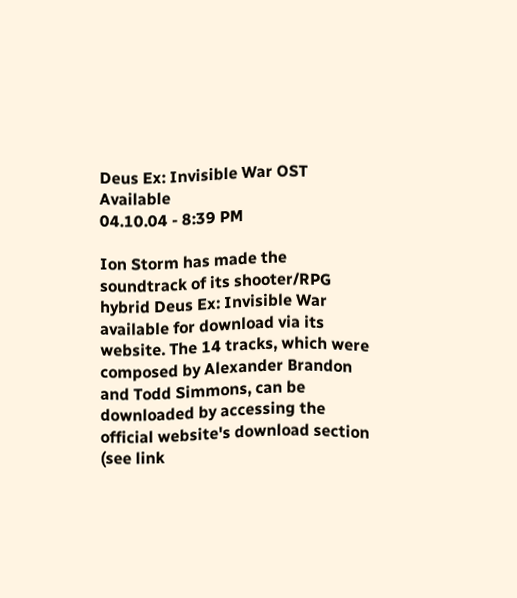Deus Ex: Invisible War OST Available
04.10.04 - 8:39 PM

Ion Storm has made the soundtrack of its shooter/RPG hybrid Deus Ex: Invisible War available for download via its website. The 14 tracks, which were composed by Alexander Brandon and Todd Simmons, can be downloaded by accessing the official website's download section (see link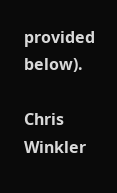provided below).

Chris Winkler